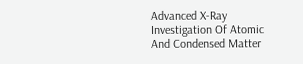Advanced X-Ray Investigation Of Atomic And Condensed Matter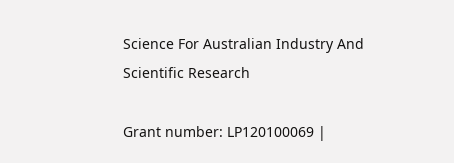Science For Australian Industry And Scientific Research

Grant number: LP120100069 |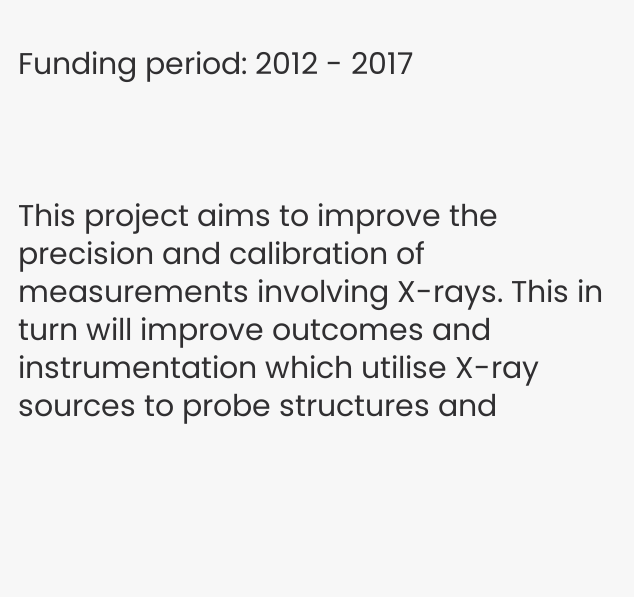Funding period: 2012 - 2017



This project aims to improve the precision and calibration of measurements involving X-rays. This in turn will improve outcomes and instrumentation which utilise X-ray sources to probe structures and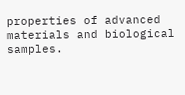properties of advanced materials and biological samples.